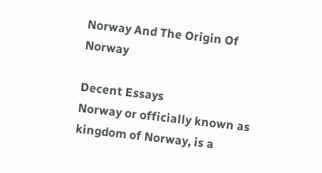Norway And The Origin Of Norway

Decent Essays
Norway or officially known as kingdom of Norway, is a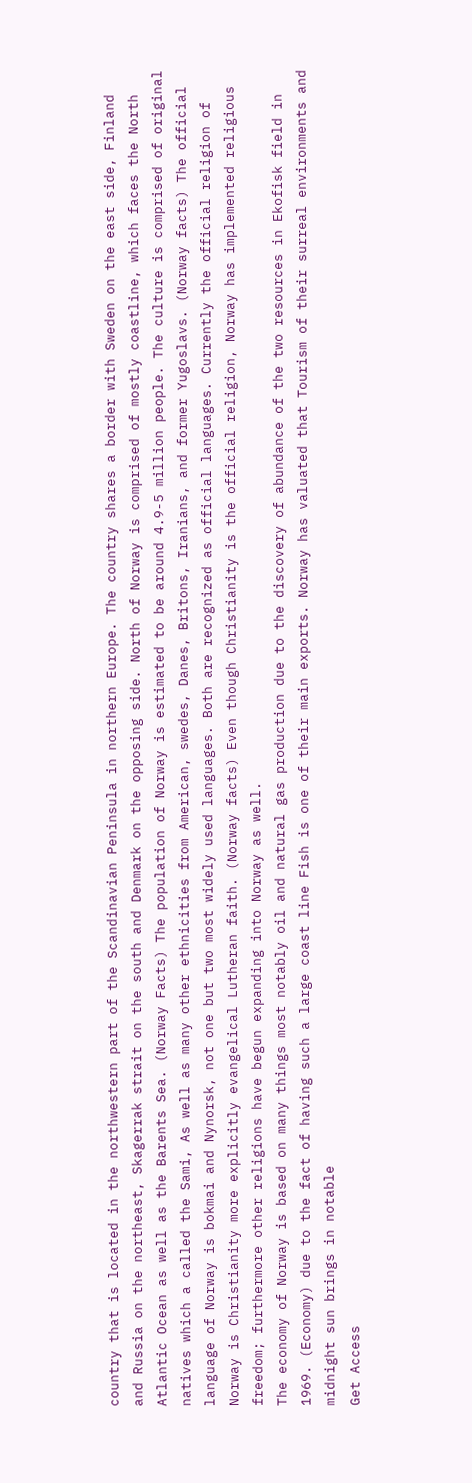country that is located in the northwestern part of the Scandinavian Peninsula in northern Europe. The country shares a border with Sweden on the east side, Finland and Russia on the northeast, Skagerrak strait on the south and Denmark on the opposing side. North of Norway is comprised of mostly coastline, which faces the North Atlantic Ocean as well as the Barents Sea. (Norway Facts) The population of Norway is estimated to be around 4.9-5 million people. The culture is comprised of original natives which a called the Sami, As well as many other ethnicities from American, swedes, Danes, Britons, Iranians, and former Yugoslavs. (Norway facts) The official language of Norway is bokmai and Nynorsk, not one but two most widely used languages. Both are recognized as official languages. Currently the official religion of Norway is Christianity more explicitly evangelical Lutheran faith. (Norway facts) Even though Christianity is the official religion, Norway has implemented religious freedom; furthermore other religions have begun expanding into Norway as well.
The economy of Norway is based on many things most notably oil and natural gas production due to the discovery of abundance of the two resources in Ekofisk field in 1969. (Economy) due to the fact of having such a large coast line Fish is one of their main exports. Norway has valuated that Tourism of their surreal environments and midnight sun brings in notable
Get Access